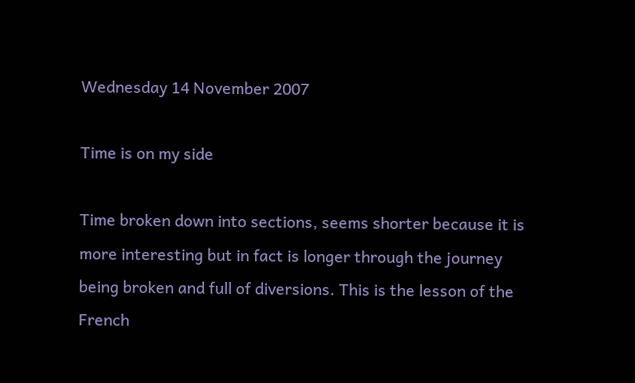Wednesday 14 November 2007

Time is on my side

Time broken down into sections, seems shorter because it is more interesting but in fact is longer through the journey being broken and full of diversions. This is the lesson of the French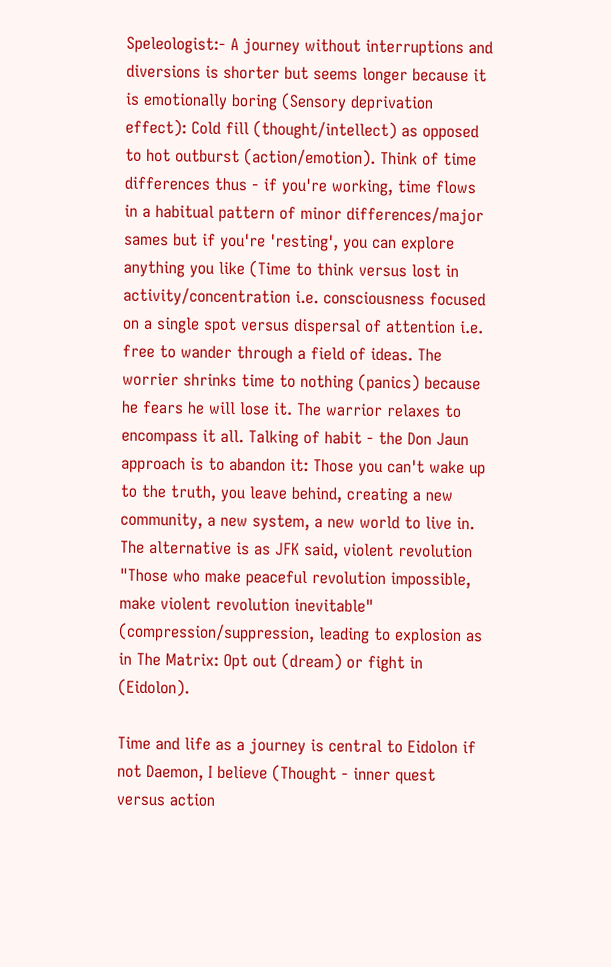Speleologist:- A journey without interruptions and diversions is shorter but seems longer because it is emotionally boring (Sensory deprivation effect): Cold fill (thought/intellect) as opposed to hot outburst (action/emotion). Think of time differences thus - if you're working, time flows in a habitual pattern of minor differences/major sames but if you're 'resting', you can explore anything you like (Time to think versus lost in activity/concentration i.e. consciousness focused on a single spot versus dispersal of attention i.e. free to wander through a field of ideas. The worrier shrinks time to nothing (panics) because he fears he will lose it. The warrior relaxes to encompass it all. Talking of habit - the Don Jaun approach is to abandon it: Those you can't wake up to the truth, you leave behind, creating a new community, a new system, a new world to live in. The alternative is as JFK said, violent revolution "Those who make peaceful revolution impossible, make violent revolution inevitable" (compression/suppression, leading to explosion as in The Matrix: Opt out (dream) or fight in (Eidolon).

Time and life as a journey is central to Eidolon if not Daemon, I believe (Thought - inner quest versus action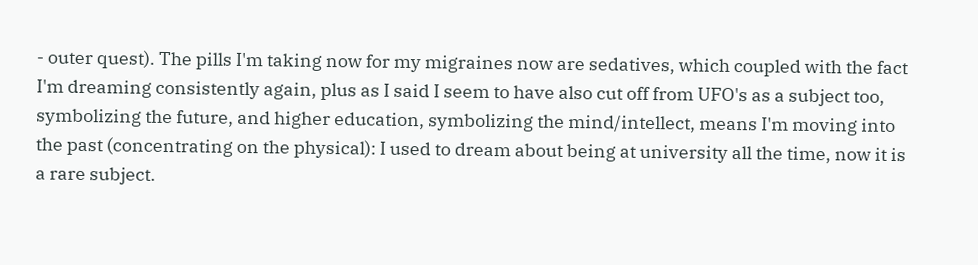- outer quest). The pills I'm taking now for my migraines now are sedatives, which coupled with the fact I'm dreaming consistently again, plus as I said I seem to have also cut off from UFO's as a subject too, symbolizing the future, and higher education, symbolizing the mind/intellect, means I'm moving into the past (concentrating on the physical): I used to dream about being at university all the time, now it is a rare subject.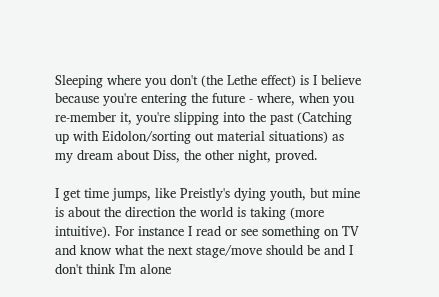Sleeping where you don't (the Lethe effect) is I believe because you're entering the future - where, when you re-member it, you're slipping into the past (Catching up with Eidolon/sorting out material situations) as my dream about Diss, the other night, proved.

I get time jumps, like Preistly's dying youth, but mine is about the direction the world is taking (more intuitive). For instance I read or see something on TV and know what the next stage/move should be and I don't think I'm alone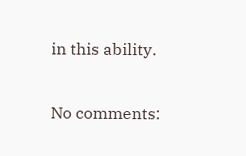in this ability.

No comments: